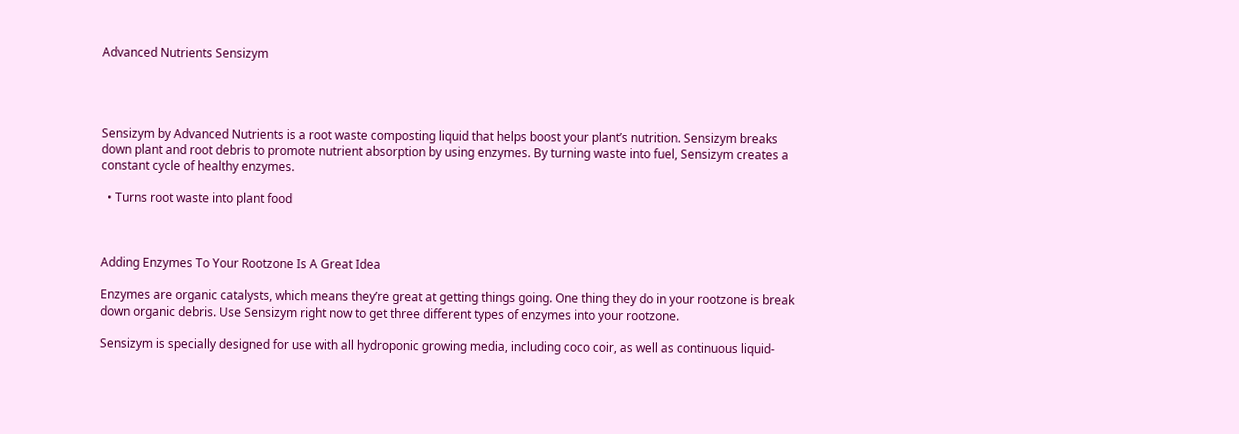Advanced Nutrients Sensizym




Sensizym by Advanced Nutrients is a root waste composting liquid that helps boost your plant’s nutrition. Sensizym breaks down plant and root debris to promote nutrient absorption by using enzymes. By turning waste into fuel, Sensizym creates a constant cycle of healthy enzymes.

  • Turns root waste into plant food



Adding Enzymes To Your Rootzone Is A Great Idea

Enzymes are organic catalysts, which means they’re great at getting things going. One thing they do in your rootzone is break down organic debris. Use Sensizym right now to get three different types of enzymes into your rootzone.

Sensizym is specially designed for use with all hydroponic growing media, including coco coir, as well as continuous liquid-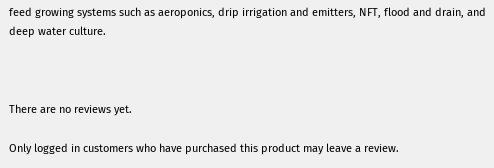feed growing systems such as aeroponics, drip irrigation and emitters, NFT, flood and drain, and deep water culture.



There are no reviews yet.

Only logged in customers who have purchased this product may leave a review.